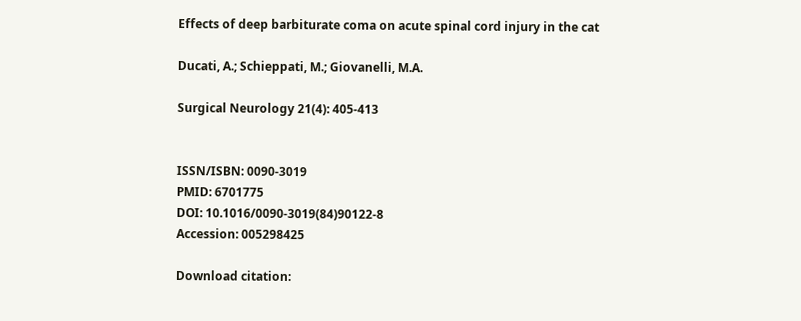Effects of deep barbiturate coma on acute spinal cord injury in the cat

Ducati, A.; Schieppati, M.; Giovanelli, M.A.

Surgical Neurology 21(4): 405-413


ISSN/ISBN: 0090-3019
PMID: 6701775
DOI: 10.1016/0090-3019(84)90122-8
Accession: 005298425

Download citation: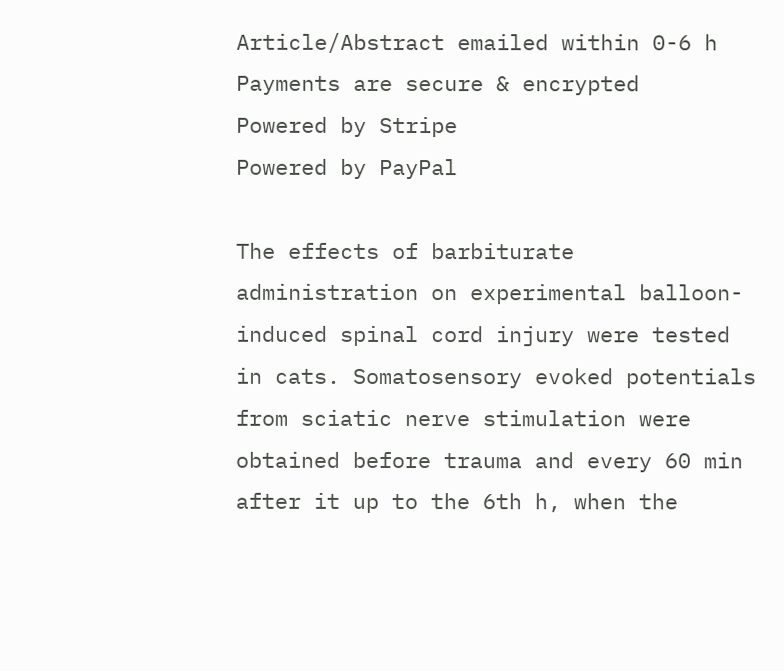Article/Abstract emailed within 0-6 h
Payments are secure & encrypted
Powered by Stripe
Powered by PayPal

The effects of barbiturate administration on experimental balloon-induced spinal cord injury were tested in cats. Somatosensory evoked potentials from sciatic nerve stimulation were obtained before trauma and every 60 min after it up to the 6th h, when the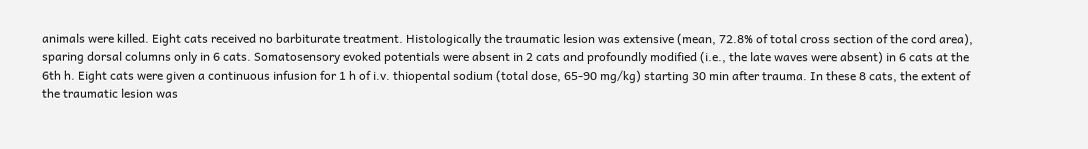animals were killed. Eight cats received no barbiturate treatment. Histologically the traumatic lesion was extensive (mean, 72.8% of total cross section of the cord area), sparing dorsal columns only in 6 cats. Somatosensory evoked potentials were absent in 2 cats and profoundly modified (i.e., the late waves were absent) in 6 cats at the 6th h. Eight cats were given a continuous infusion for 1 h of i.v. thiopental sodium (total dose, 65-90 mg/kg) starting 30 min after trauma. In these 8 cats, the extent of the traumatic lesion was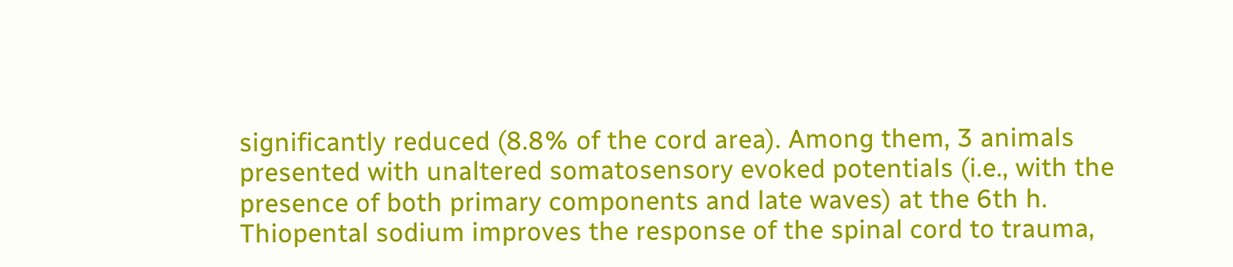significantly reduced (8.8% of the cord area). Among them, 3 animals presented with unaltered somatosensory evoked potentials (i.e., with the presence of both primary components and late waves) at the 6th h. Thiopental sodium improves the response of the spinal cord to trauma,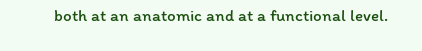both at an anatomic and at a functional level.